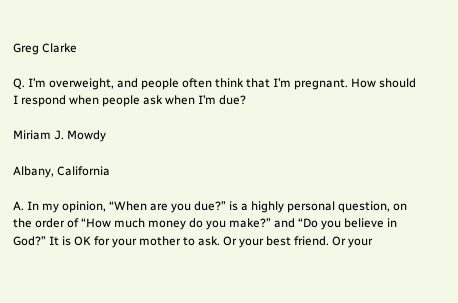Greg Clarke

Q. I’m overweight, and people often think that I’m pregnant. How should I respond when people ask when I’m due?

Miriam J. Mowdy

Albany, California

A. In my opinion, “When are you due?” is a highly personal question, on the order of “How much money do you make?” and “Do you believe in God?” It is OK for your mother to ask. Or your best friend. Or your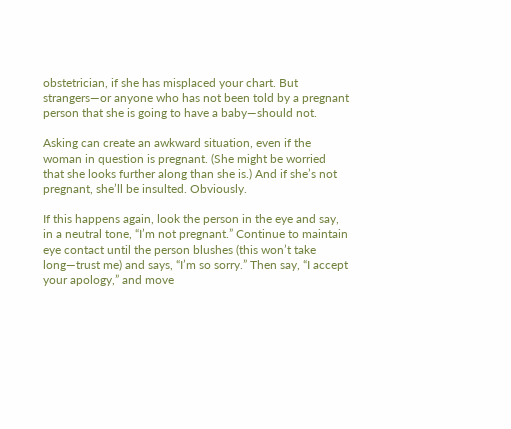obstetrician, if she has misplaced your chart. But strangers—or anyone who has not been told by a pregnant person that she is going to have a baby—should not.

Asking can create an awkward situation, even if the woman in question is pregnant. (She might be worried that she looks further along than she is.) And if she’s not pregnant, she’ll be insulted. Obviously.

If this happens again, look the person in the eye and say, in a neutral tone, “I’m not pregnant.” Continue to maintain eye contact until the person blushes (this won’t take long—trust me) and says, “I’m so sorry.” Then say, “I accept your apology,” and move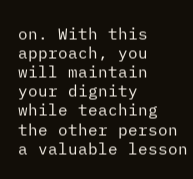on. With this approach, you will maintain your dignity while teaching the other person a valuable lesson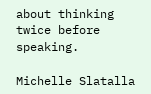about thinking twice before speaking.

Michelle Slatalla